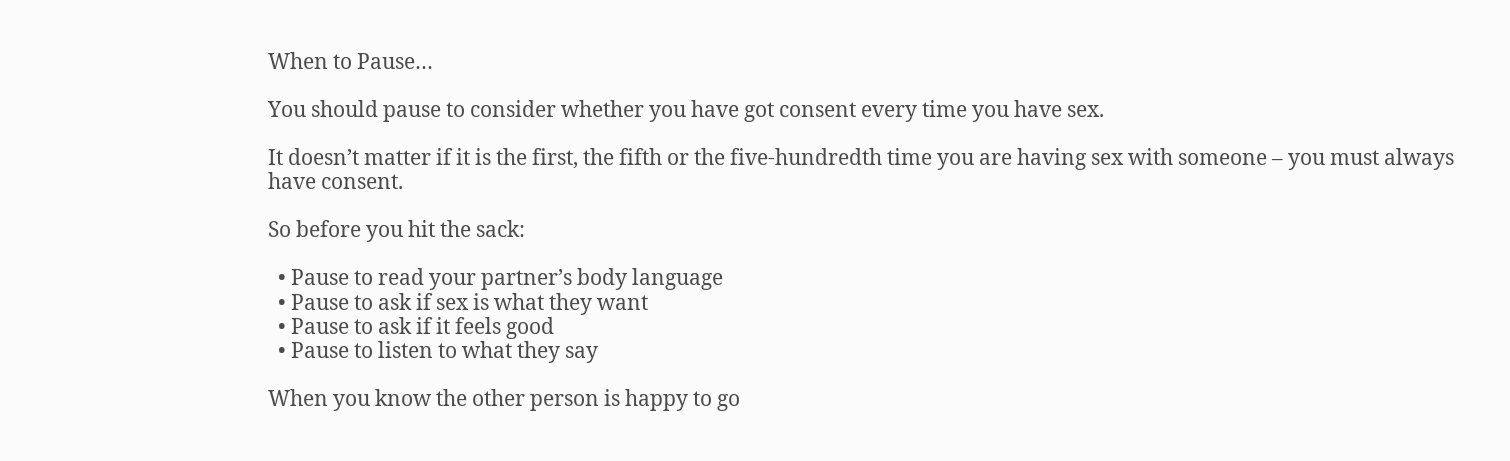When to Pause…

You should pause to consider whether you have got consent every time you have sex.

It doesn’t matter if it is the first, the fifth or the five-hundredth time you are having sex with someone – you must always have consent.

So before you hit the sack:

  • Pause to read your partner’s body language
  • Pause to ask if sex is what they want
  • Pause to ask if it feels good
  • Pause to listen to what they say

When you know the other person is happy to go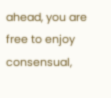ahead, you are free to enjoy consensual,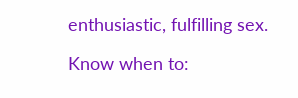enthusiastic, fulfilling sex.

Know when to: